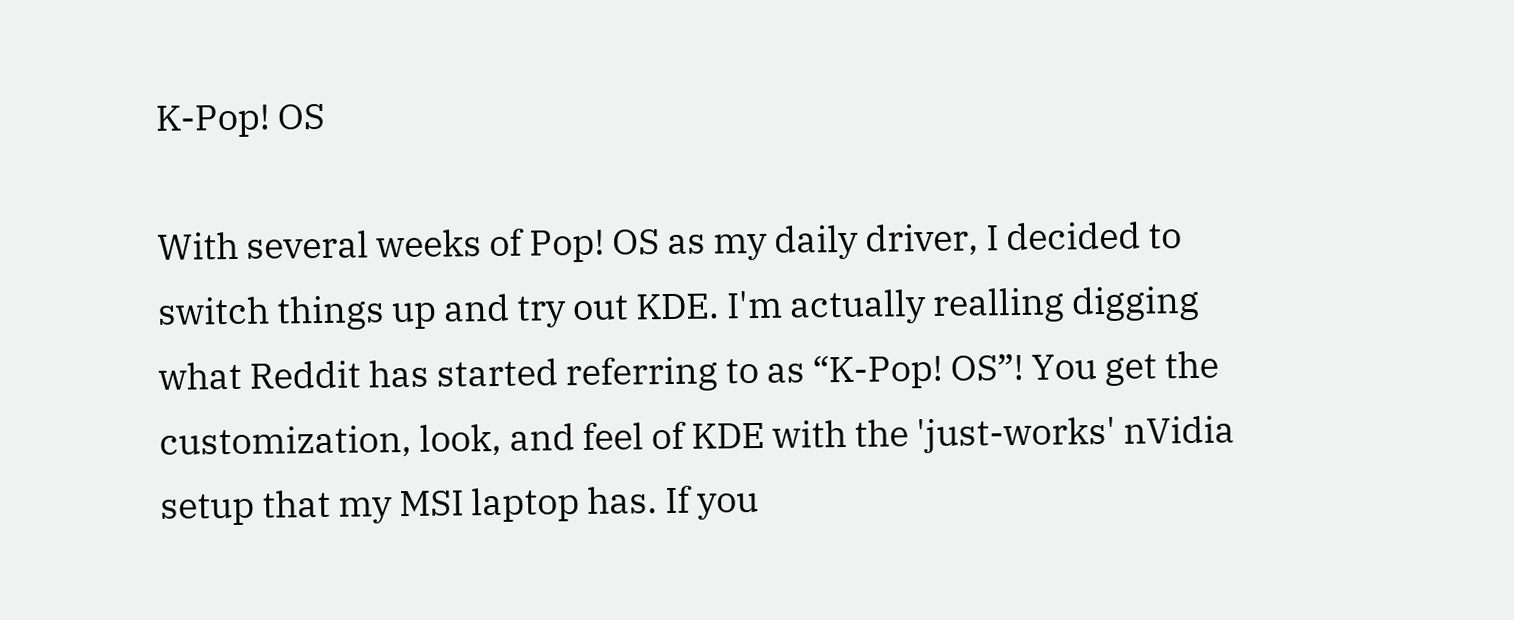K-Pop! OS

With several weeks of Pop! OS as my daily driver, I decided to switch things up and try out KDE. I'm actually realling digging what Reddit has started referring to as “K-Pop! OS”! You get the customization, look, and feel of KDE with the 'just-works' nVidia setup that my MSI laptop has. If you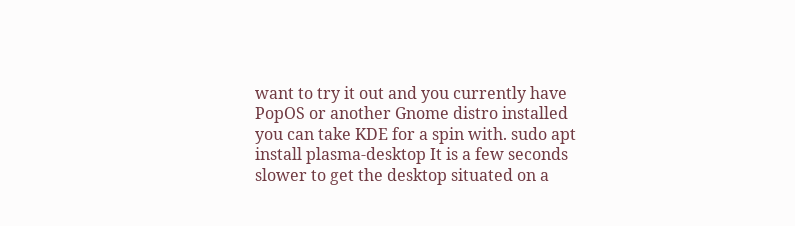want to try it out and you currently have PopOS or another Gnome distro installed you can take KDE for a spin with. sudo apt install plasma-desktop It is a few seconds slower to get the desktop situated on a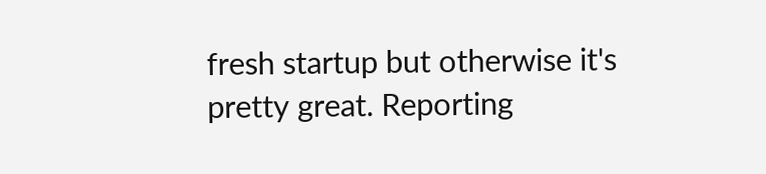fresh startup but otherwise it's pretty great. Reporting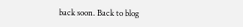back soon. Back to blog